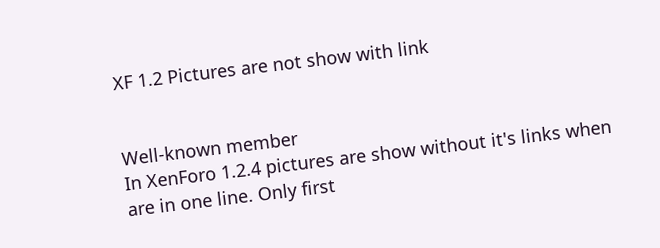XF 1.2 Pictures are not show with link


Well-known member
In XenForo 1.2.4 pictures are show without it's links when are in one line. Only first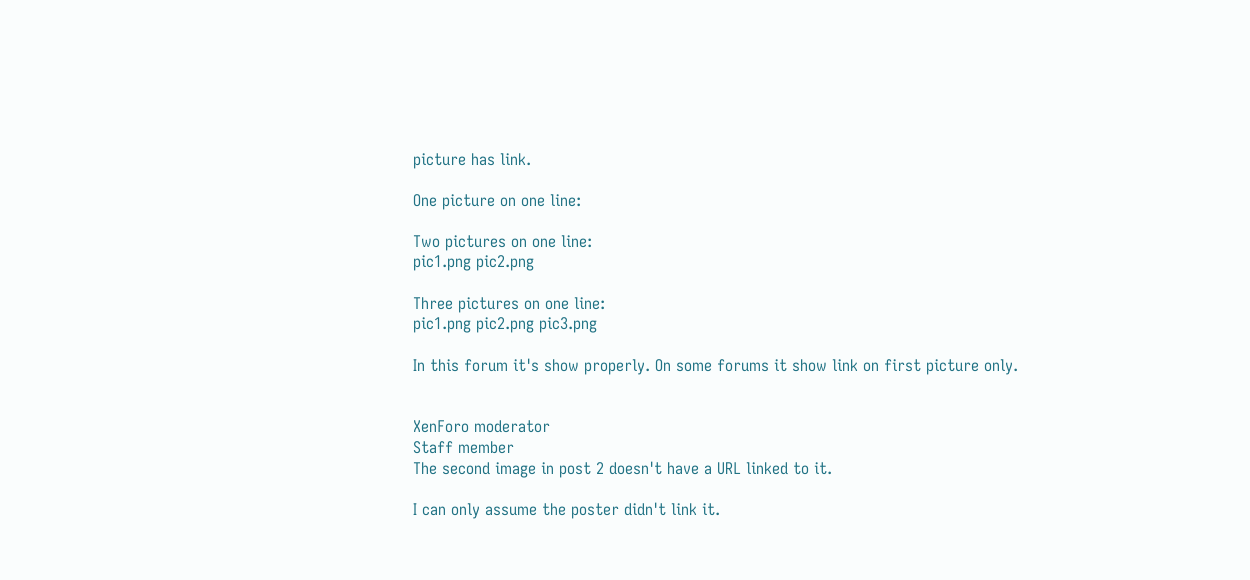picture has link.

One picture on one line:

Two pictures on one line:
pic1.png pic2.png

Three pictures on one line:
pic1.png pic2.png pic3.png

In this forum it's show properly. On some forums it show link on first picture only.


XenForo moderator
Staff member
The second image in post 2 doesn't have a URL linked to it.

I can only assume the poster didn't link it.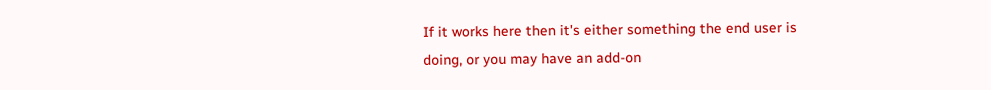If it works here then it's either something the end user is doing, or you may have an add-on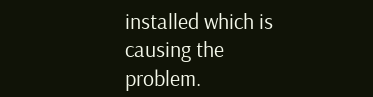installed which is causing the problem.